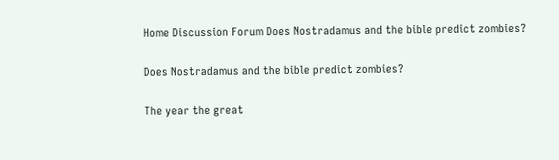Home Discussion Forum Does Nostradamus and the bible predict zombies?

Does Nostradamus and the bible predict zombies?

The year the great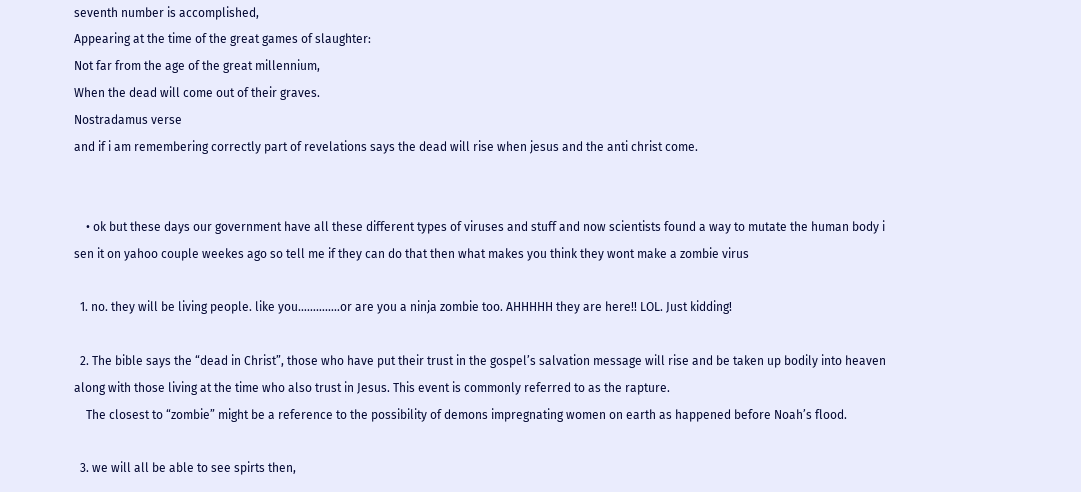seventh number is accomplished,
Appearing at the time of the great games of slaughter:
Not far from the age of the great millennium,
When the dead will come out of their graves.
Nostradamus verse
and if i am remembering correctly part of revelations says the dead will rise when jesus and the anti christ come.


    • ok but these days our government have all these different types of viruses and stuff and now scientists found a way to mutate the human body i sen it on yahoo couple weekes ago so tell me if they can do that then what makes you think they wont make a zombie virus

  1. no. they will be living people. like you…………..or are you a ninja zombie too. AHHHHH they are here!! LOL. Just kidding!

  2. The bible says the “dead in Christ”, those who have put their trust in the gospel’s salvation message will rise and be taken up bodily into heaven along with those living at the time who also trust in Jesus. This event is commonly referred to as the rapture.
    The closest to “zombie” might be a reference to the possibility of demons impregnating women on earth as happened before Noah’s flood.

  3. we will all be able to see spirts then,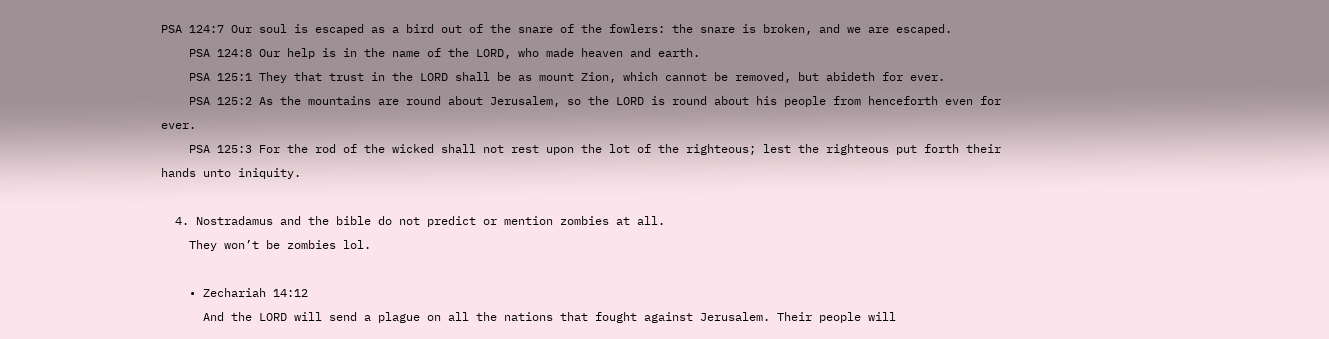PSA 124:7 Our soul is escaped as a bird out of the snare of the fowlers: the snare is broken, and we are escaped.
    PSA 124:8 Our help is in the name of the LORD, who made heaven and earth.
    PSA 125:1 They that trust in the LORD shall be as mount Zion, which cannot be removed, but abideth for ever.
    PSA 125:2 As the mountains are round about Jerusalem, so the LORD is round about his people from henceforth even for ever.
    PSA 125:3 For the rod of the wicked shall not rest upon the lot of the righteous; lest the righteous put forth their hands unto iniquity.

  4. Nostradamus and the bible do not predict or mention zombies at all.
    They won’t be zombies lol.

    • Zechariah 14:12
      And the LORD will send a plague on all the nations that fought against Jerusalem. Their people will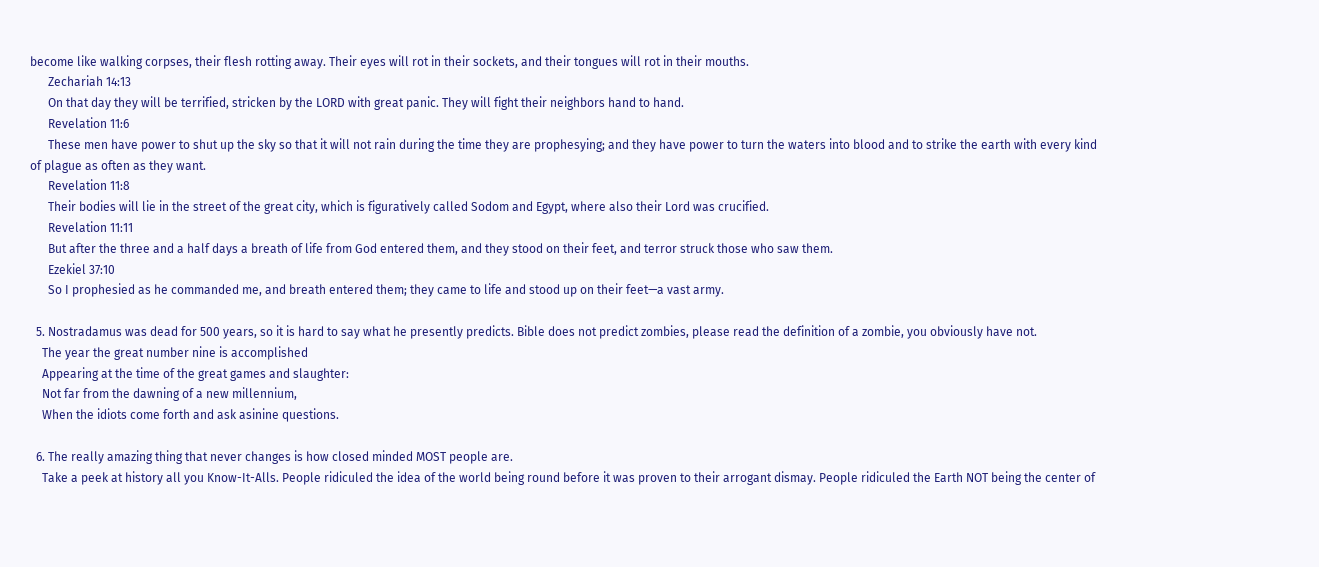become like walking corpses, their flesh rotting away. Their eyes will rot in their sockets, and their tongues will rot in their mouths.
      Zechariah 14:13
      On that day they will be terrified, stricken by the LORD with great panic. They will fight their neighbors hand to hand.
      Revelation 11:6
      These men have power to shut up the sky so that it will not rain during the time they are prophesying; and they have power to turn the waters into blood and to strike the earth with every kind of plague as often as they want.
      Revelation 11:8
      Their bodies will lie in the street of the great city, which is figuratively called Sodom and Egypt, where also their Lord was crucified.
      Revelation 11:11
      But after the three and a half days a breath of life from God entered them, and they stood on their feet, and terror struck those who saw them.
      Ezekiel 37:10
      So I prophesied as he commanded me, and breath entered them; they came to life and stood up on their feet—a vast army.

  5. Nostradamus was dead for 500 years, so it is hard to say what he presently predicts. Bible does not predict zombies, please read the definition of a zombie, you obviously have not.
    The year the great number nine is accomplished
    Appearing at the time of the great games and slaughter:
    Not far from the dawning of a new millennium,
    When the idiots come forth and ask asinine questions.

  6. The really amazing thing that never changes is how closed minded MOST people are.
    Take a peek at history all you Know-It-Alls. People ridiculed the idea of the world being round before it was proven to their arrogant dismay. People ridiculed the Earth NOT being the center of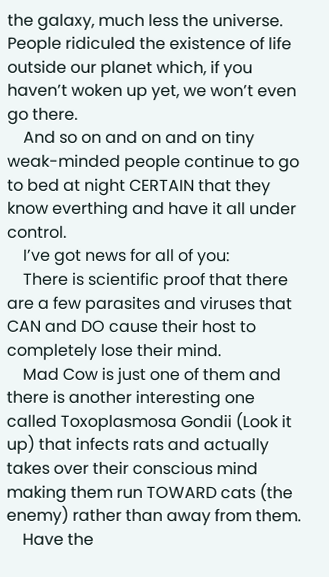the galaxy, much less the universe. People ridiculed the existence of life outside our planet which, if you haven’t woken up yet, we won’t even go there.
    And so on and on and on tiny weak-minded people continue to go to bed at night CERTAIN that they know everthing and have it all under control.
    I’ve got news for all of you:
    There is scientific proof that there are a few parasites and viruses that CAN and DO cause their host to completely lose their mind.
    Mad Cow is just one of them and there is another interesting one called Toxoplasmosa Gondii (Look it up) that infects rats and actually takes over their conscious mind making them run TOWARD cats (the enemy) rather than away from them.
    Have the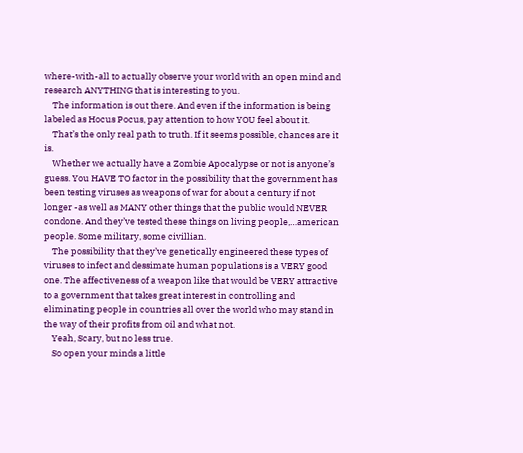where-with-all to actually observe your world with an open mind and research ANYTHING that is interesting to you.
    The information is out there. And even if the information is being labeled as Hocus Pocus, pay attention to how YOU feel about it.
    That’s the only real path to truth. If it seems possible, chances are it is.
    Whether we actually have a Zombie Apocalypse or not is anyone’s guess. You HAVE TO factor in the possibility that the government has been testing viruses as weapons of war for about a century if not longer -as well as MANY other things that the public would NEVER condone. And they’ve tested these things on living people,…american people. Some military, some civillian.
    The possibility that they’ve genetically engineered these types of viruses to infect and dessimate human populations is a VERY good one. The affectiveness of a weapon like that would be VERY attractive to a government that takes great interest in controlling and eliminating people in countries all over the world who may stand in the way of their profits from oil and what not.
    Yeah, Scary, but no less true.
    So open your minds a little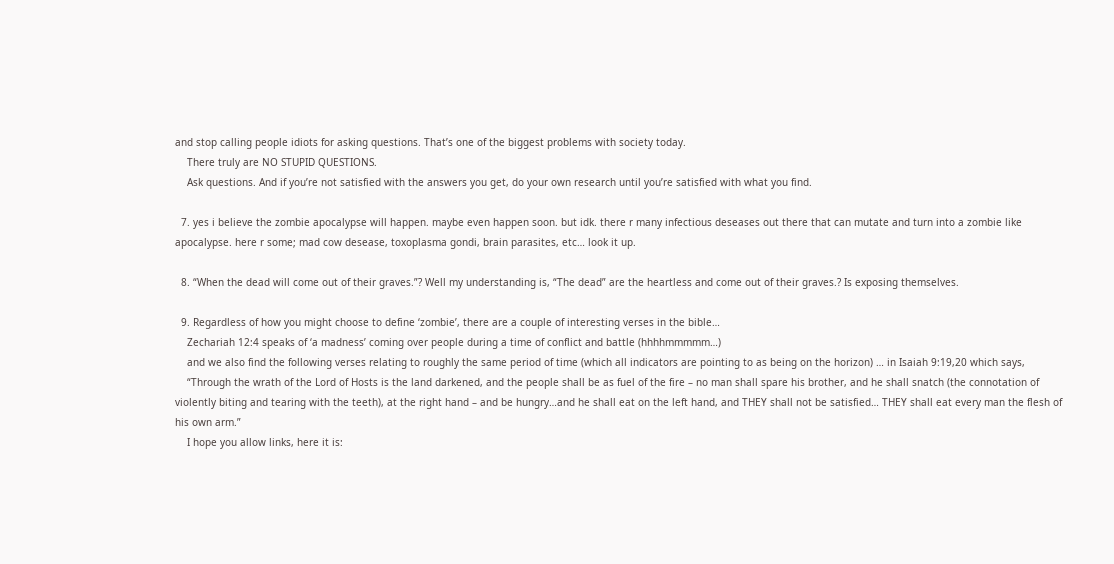and stop calling people idiots for asking questions. That’s one of the biggest problems with society today.
    There truly are NO STUPID QUESTIONS.
    Ask questions. And if you’re not satisfied with the answers you get, do your own research until you’re satisfied with what you find.

  7. yes i believe the zombie apocalypse will happen. maybe even happen soon. but idk. there r many infectious deseases out there that can mutate and turn into a zombie like apocalypse. here r some; mad cow desease, toxoplasma gondi, brain parasites, etc… look it up.

  8. “When the dead will come out of their graves.”? Well my understanding is, “The dead” are the heartless and come out of their graves.? Is exposing themselves.

  9. Regardless of how you might choose to define ‘zombie’, there are a couple of interesting verses in the bible…
    Zechariah 12:4 speaks of ‘a madness’ coming over people during a time of conflict and battle (hhhhmmmmm…)
    and we also find the following verses relating to roughly the same period of time (which all indicators are pointing to as being on the horizon) … in Isaiah 9:19,20 which says,
    “Through the wrath of the Lord of Hosts is the land darkened, and the people shall be as fuel of the fire – no man shall spare his brother, and he shall snatch (the connotation of violently biting and tearing with the teeth), at the right hand – and be hungry…and he shall eat on the left hand, and THEY shall not be satisfied… THEY shall eat every man the flesh of his own arm.”
    I hope you allow links, here it is: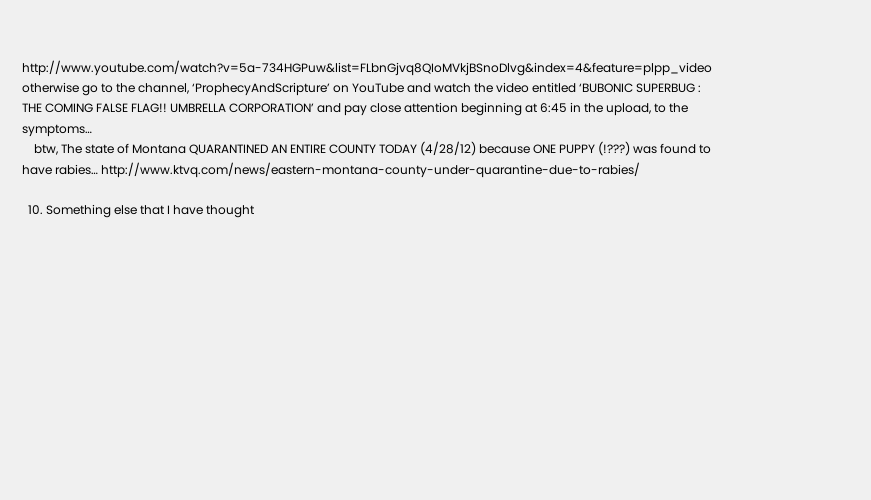http://www.youtube.com/watch?v=5a-734HGPuw&list=FLbnGjvq8QIoMVkjBSnoDlvg&index=4&feature=plpp_video otherwise go to the channel, ‘ProphecyAndScripture’ on YouTube and watch the video entitled ‘BUBONIC SUPERBUG : THE COMING FALSE FLAG!! UMBRELLA CORPORATION’ and pay close attention beginning at 6:45 in the upload, to the symptoms…
    btw, The state of Montana QUARANTINED AN ENTIRE COUNTY TODAY (4/28/12) because ONE PUPPY (!???) was found to have rabies… http://www.ktvq.com/news/eastern-montana-county-under-quarantine-due-to-rabies/

  10. Something else that I have thought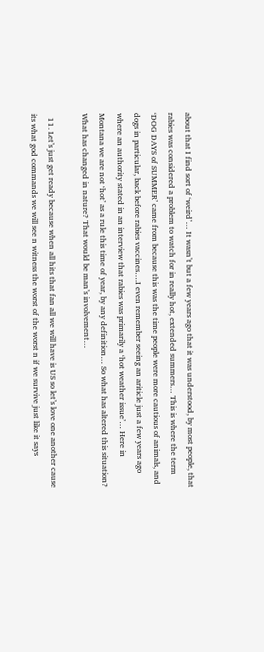about that I find sort of ‘weird’… It wasn’t but a few years ago that it was understood, by most people, that rabies was considered a problem to watch for in really hot, extended summers… This is where the term ‘DOG DAYS of SUMMER’ came from because this was the time people were more cautious of animals, and dogs in particular, back before rabies vaccines….I even remember seeing an ariticle just a few years ago where an authority stated in an interview that rabies was primarily a ‘hot weather issue’… Here in Montana we are not ‘hot’ as a rule this time of year, by any definition… So what has altered this situation? What has changed in nature? That would be man’s involvement…

  11. Let’s just get ready because when all hits that fan all we will have is US so let’s love one another cause its what god commands we will see n witness the worst of the worst n if we survive just like it says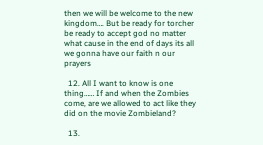then we will be welcome to the new kingdom…. But be ready for torcher be ready to accept god no matter what cause in the end of days its all we gonna have our faith n our prayers

  12. All I want to know is one thing…… If and when the Zombies come, are we allowed to act like they did on the movie Zombieland?

  13.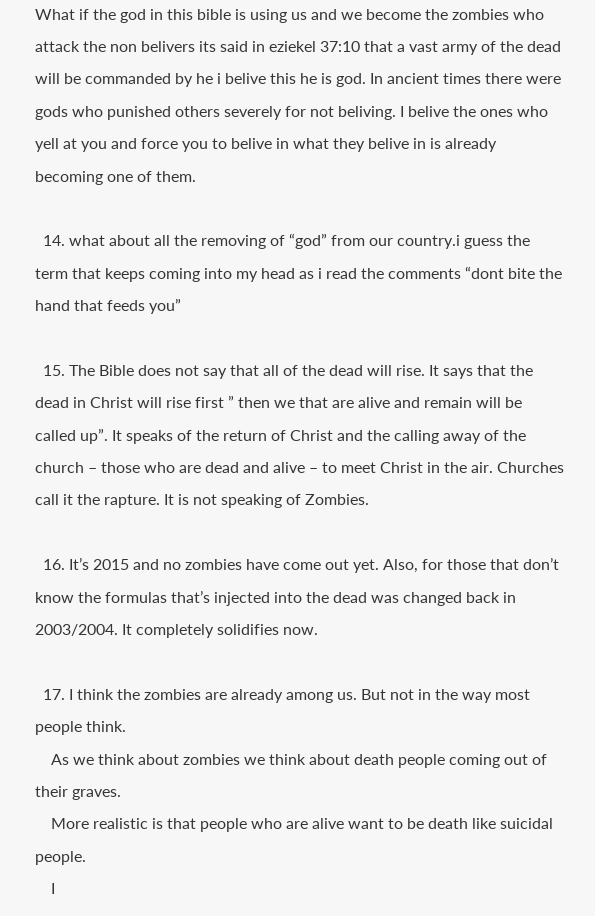What if the god in this bible is using us and we become the zombies who attack the non belivers its said in eziekel 37:10 that a vast army of the dead will be commanded by he i belive this he is god. In ancient times there were gods who punished others severely for not beliving. I belive the ones who yell at you and force you to belive in what they belive in is already becoming one of them.

  14. what about all the removing of “god” from our country.i guess the term that keeps coming into my head as i read the comments “dont bite the hand that feeds you”

  15. The Bible does not say that all of the dead will rise. It says that the dead in Christ will rise first ” then we that are alive and remain will be called up”. It speaks of the return of Christ and the calling away of the church – those who are dead and alive – to meet Christ in the air. Churches call it the rapture. It is not speaking of Zombies.

  16. It’s 2015 and no zombies have come out yet. Also, for those that don’t know the formulas that’s injected into the dead was changed back in 2003/2004. It completely solidifies now.

  17. I think the zombies are already among us. But not in the way most people think.
    As we think about zombies we think about death people coming out of their graves.
    More realistic is that people who are alive want to be death like suicidal people.
    I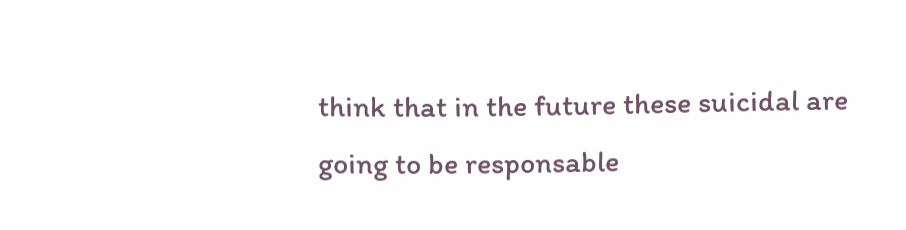think that in the future these suicidal are going to be responsable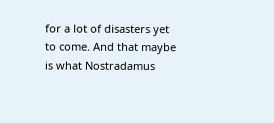for a lot of disasters yet to come. And that maybe is what Nostradamus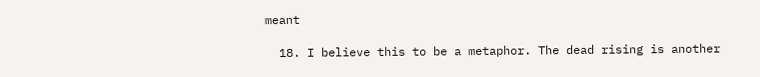meant

  18. I believe this to be a metaphor. The dead rising is another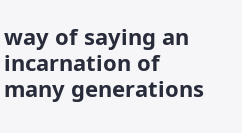way of saying an incarnation of many generations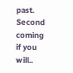past. Second coming if you will..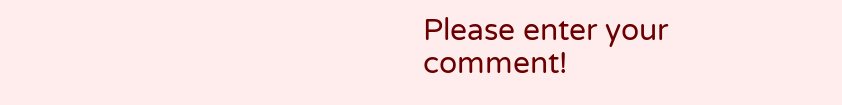Please enter your comment!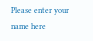Please enter your name here